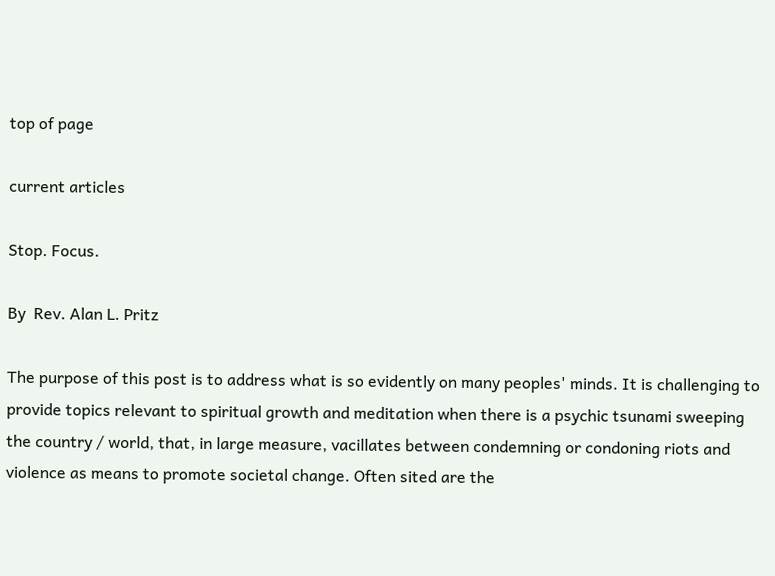top of page

current articles

Stop. Focus.

By  Rev. Alan L. Pritz

The purpose of this post is to address what is so evidently on many peoples' minds. It is challenging to provide topics relevant to spiritual growth and meditation when there is a psychic tsunami sweeping the country / world, that, in large measure, vacillates between condemning or condoning riots and violence as means to promote societal change. Often sited are the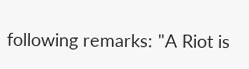following remarks: "A Riot is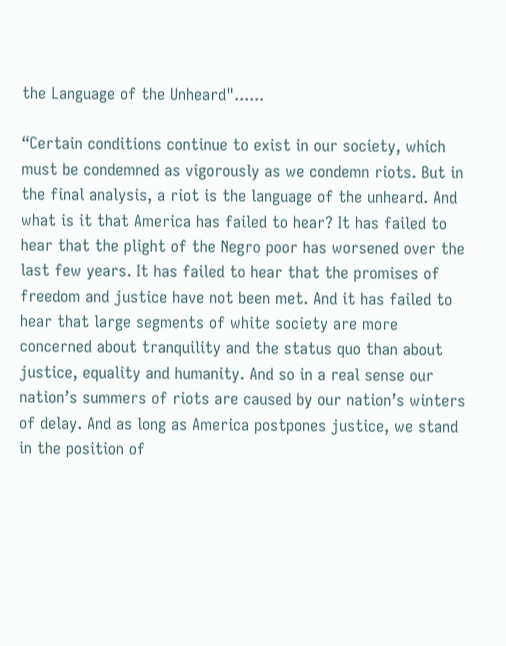the Language of the Unheard"......

“Certain conditions continue to exist in our society, which must be condemned as vigorously as we condemn riots. But in the final analysis, a riot is the language of the unheard. And what is it that America has failed to hear? It has failed to hear that the plight of the Negro poor has worsened over the last few years. It has failed to hear that the promises of freedom and justice have not been met. And it has failed to hear that large segments of white society are more concerned about tranquility and the status quo than about justice, equality and humanity. And so in a real sense our nation’s summers of riots are caused by our nation’s winters of delay. And as long as America postpones justice, we stand in the position of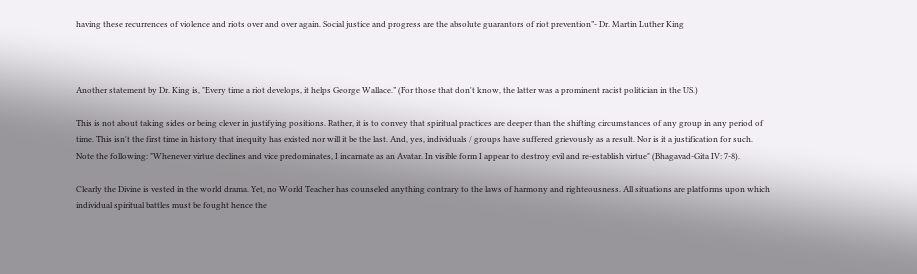having these recurrences of violence and riots over and over again. Social justice and progress are the absolute guarantors of riot prevention”- Dr. Martin Luther King



Another statement by Dr. King is, "Every time a riot develops, it helps George Wallace.” (For those that don't know, the latter was a prominent racist politician in the US.)

This is not about taking sides or being clever in justifying positions. Rather, it is to convey that spiritual practices are deeper than the shifting circumstances of any group in any period of time. This isn't the first time in history that inequity has existed nor will it be the last. And, yes, individuals / groups have suffered grievously as a result. Nor is it a justification for such. Note the following: "Whenever virtue declines and vice predominates, I incarnate as an Avatar. In visible form I appear to destroy evil and re-establish virtue" (Bhagavad-Gita IV: 7-8).

Clearly the Divine is vested in the world drama. Yet, no World Teacher has counseled anything contrary to the laws of harmony and righteousness. All situations are platforms upon which individual spiritual battles must be fought hence the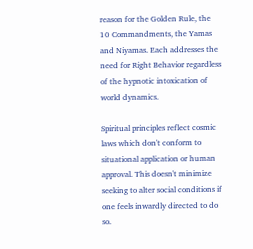reason for the Golden Rule, the 10 Commandments, the Yamas and Niyamas. Each addresses the need for Right Behavior regardless of the hypnotic intoxication of world dynamics.

Spiritual principles reflect cosmic laws which don't conform to situational application or human approval. This doesn't minimize seeking to alter social conditions if one feels inwardly directed to do so.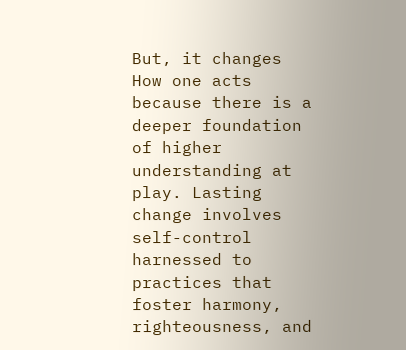But, it changes How one acts because there is a deeper foundation of higher understanding at play. Lasting change involves self-control harnessed to practices that foster harmony, righteousness, and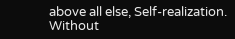above all else, Self-realization. Without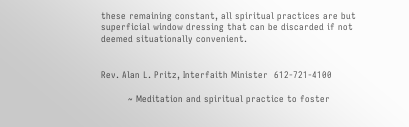these remaining constant, all spiritual practices are but superficial window dressing that can be discarded if not deemed situationally convenient.


Rev. Alan L. Pritz, Interfaith Minister  612-721-4100

         ~ Meditation and spiritual practice to foster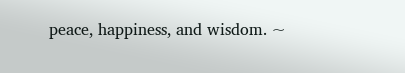peace, happiness, and wisdom. ~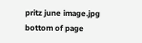pritz june image.jpg
bottom of page